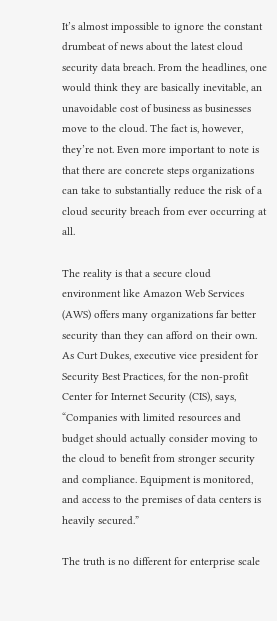It’s almost impossible to ignore the constant drumbeat of news about the latest cloud security data breach. From the headlines, one would think they are basically inevitable, an unavoidable cost of business as businesses move to the cloud. The fact is, however, they’re not. Even more important to note is that there are concrete steps organizations can take to substantially reduce the risk of a cloud security breach from ever occurring at all.

The reality is that a secure cloud environment like Amazon Web Services (AWS) offers many organizations far better security than they can afford on their own. As Curt Dukes, executive vice president for Security Best Practices, for the non-profit Center for Internet Security (CIS), says, “Companies with limited resources and budget should actually consider moving to the cloud to benefit from stronger security and compliance. Equipment is monitored, and access to the premises of data centers is heavily secured.”

The truth is no different for enterprise scale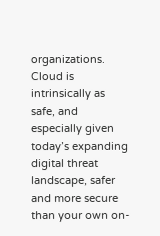organizations. Cloud is intrinsically as safe, and especially given today’s expanding digital threat landscape, safer and more secure than your own on-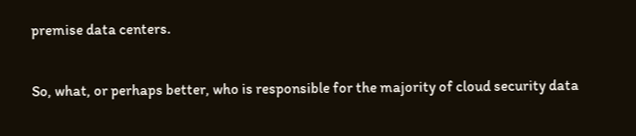premise data centers.

So, what, or perhaps better, who is responsible for the majority of cloud security data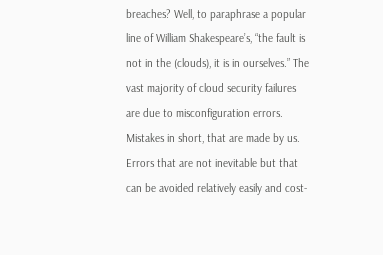breaches? Well, to paraphrase a popular line of William Shakespeare’s, “the fault is not in the (clouds), it is in ourselves.” The vast majority of cloud security failures are due to misconfiguration errors. Mistakes in short, that are made by us. Errors that are not inevitable but that can be avoided relatively easily and cost-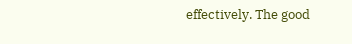effectively. The good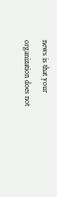news is that your organization does not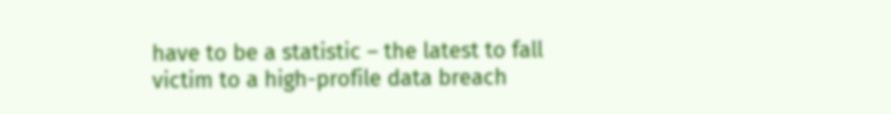have to be a statistic – the latest to fall victim to a high-profile data breach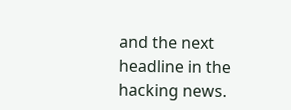and the next headline in the hacking news.